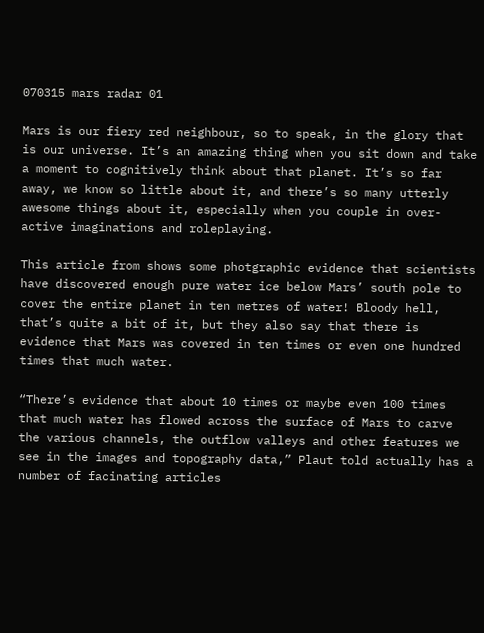070315 mars radar 01

Mars is our fiery red neighbour, so to speak, in the glory that is our universe. It’s an amazing thing when you sit down and take a moment to cognitively think about that planet. It’s so far away, we know so little about it, and there’s so many utterly awesome things about it, especially when you couple in over-active imaginations and roleplaying.

This article from shows some photgraphic evidence that scientists have discovered enough pure water ice below Mars’ south pole to cover the entire planet in ten metres of water! Bloody hell, that’s quite a bit of it, but they also say that there is evidence that Mars was covered in ten times or even one hundred times that much water.

“There’s evidence that about 10 times or maybe even 100 times that much water has flowed across the surface of Mars to carve the various channels, the outflow valleys and other features we see in the images and topography data,” Plaut told actually has a number of facinating articles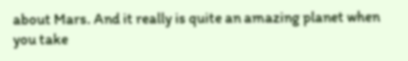about Mars. And it really is quite an amazing planet when you take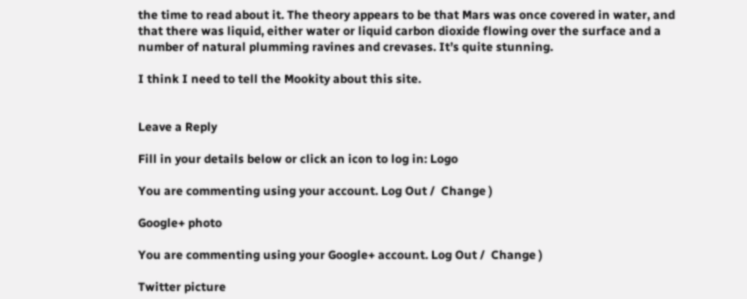the time to read about it. The theory appears to be that Mars was once covered in water, and that there was liquid, either water or liquid carbon dioxide flowing over the surface and a number of natural plumming ravines and crevases. It’s quite stunning.

I think I need to tell the Mookity about this site.


Leave a Reply

Fill in your details below or click an icon to log in: Logo

You are commenting using your account. Log Out /  Change )

Google+ photo

You are commenting using your Google+ account. Log Out /  Change )

Twitter picture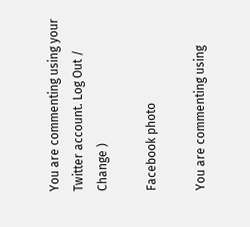You are commenting using your Twitter account. Log Out /  Change )

Facebook photo

You are commenting using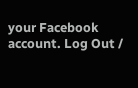your Facebook account. Log Out /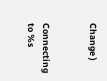Change )


Connecting to %s